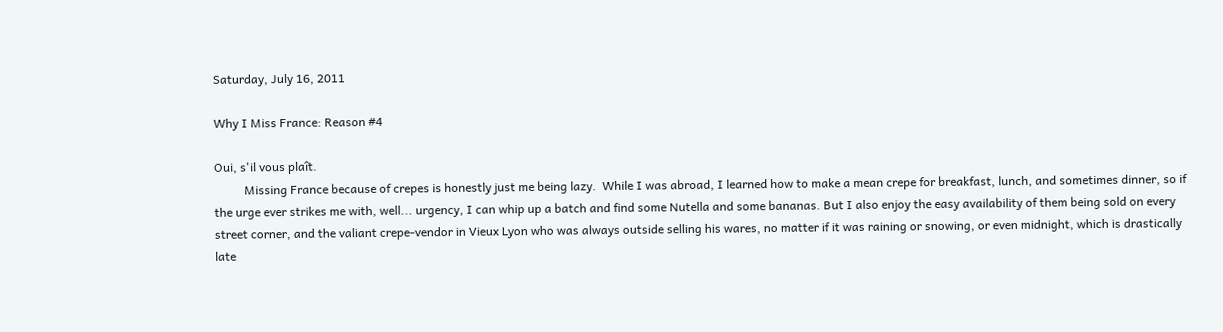Saturday, July 16, 2011

Why I Miss France: Reason #4

Oui, s'il vous plaît.
          Missing France because of crepes is honestly just me being lazy.  While I was abroad, I learned how to make a mean crepe for breakfast, lunch, and sometimes dinner, so if the urge ever strikes me with, well... urgency, I can whip up a batch and find some Nutella and some bananas. But I also enjoy the easy availability of them being sold on every street corner, and the valiant crepe-vendor in Vieux Lyon who was always outside selling his wares, no matter if it was raining or snowing, or even midnight, which is drastically late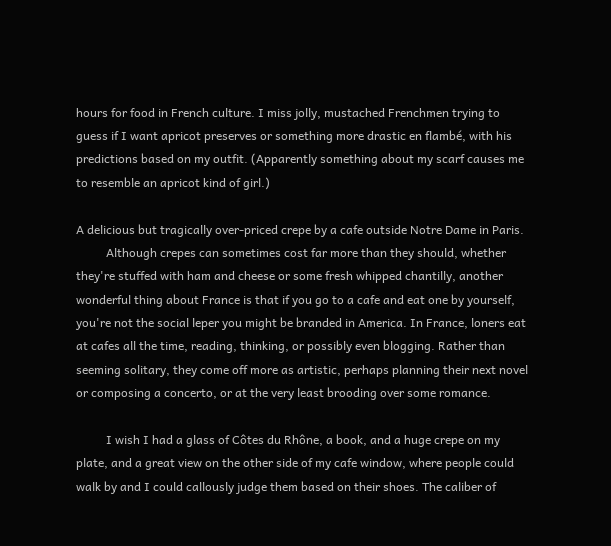hours for food in French culture. I miss jolly, mustached Frenchmen trying to guess if I want apricot preserves or something more drastic en flambé, with his predictions based on my outfit. (Apparently something about my scarf causes me to resemble an apricot kind of girl.)

A delicious but tragically over-priced crepe by a cafe outside Notre Dame in Paris.
          Although crepes can sometimes cost far more than they should, whether they're stuffed with ham and cheese or some fresh whipped chantilly, another wonderful thing about France is that if you go to a cafe and eat one by yourself, you're not the social leper you might be branded in America. In France, loners eat at cafes all the time, reading, thinking, or possibly even blogging. Rather than seeming solitary, they come off more as artistic, perhaps planning their next novel or composing a concerto, or at the very least brooding over some romance.

          I wish I had a glass of Côtes du Rhône, a book, and a huge crepe on my plate, and a great view on the other side of my cafe window, where people could walk by and I could callously judge them based on their shoes. The caliber of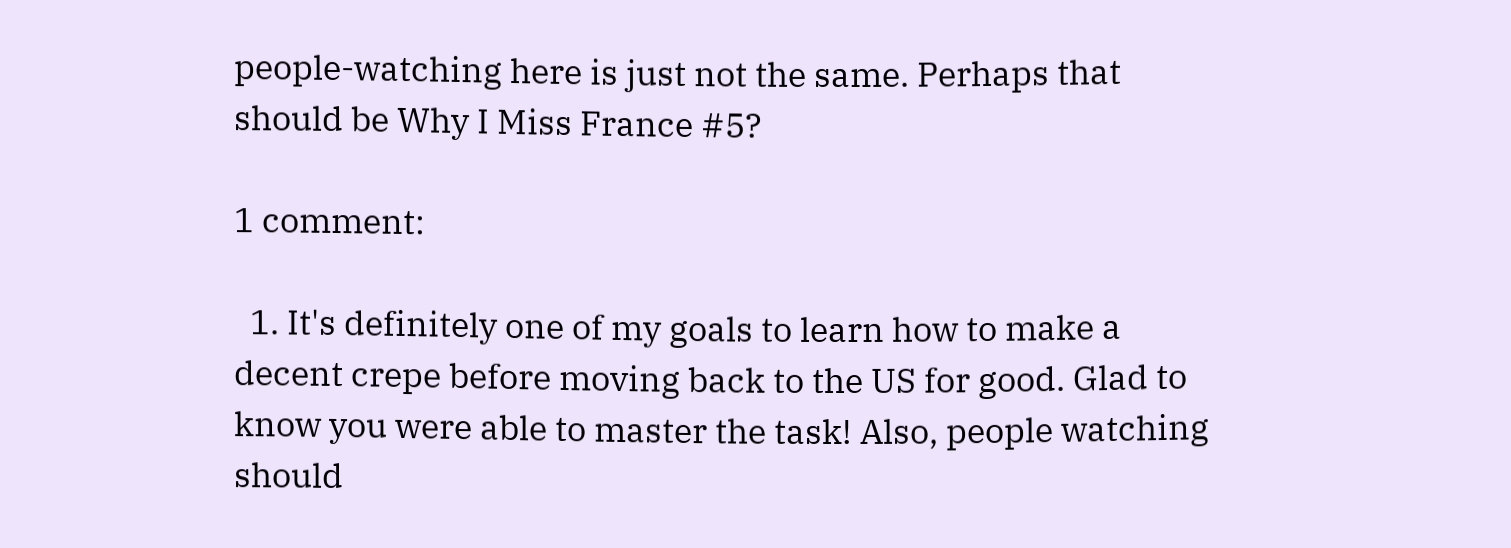people-watching here is just not the same. Perhaps that should be Why I Miss France #5?

1 comment:

  1. It's definitely one of my goals to learn how to make a decent crepe before moving back to the US for good. Glad to know you were able to master the task! Also, people watching should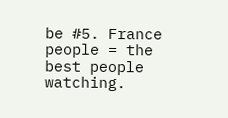be #5. France people = the best people watching.